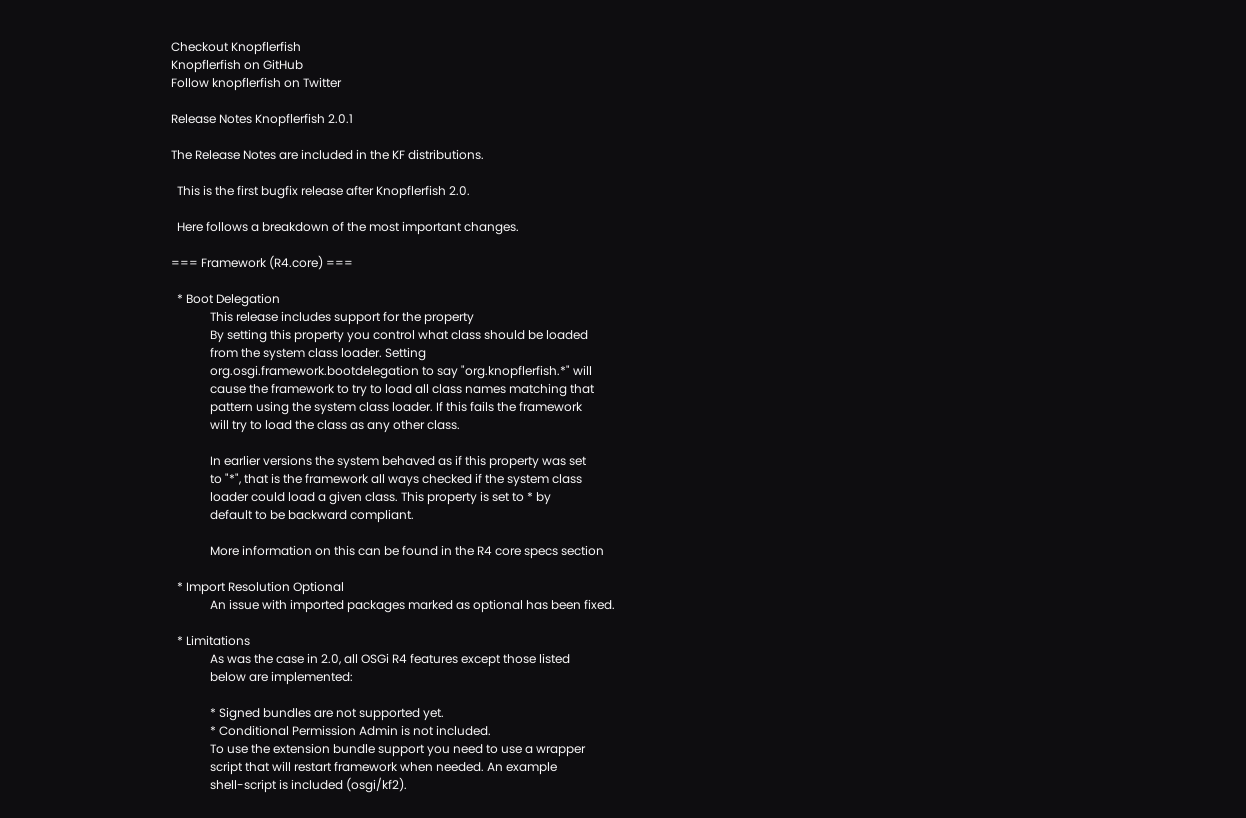Checkout Knopflerfish
Knopflerfish on GitHub
Follow knopflerfish on Twitter

Release Notes Knopflerfish 2.0.1

The Release Notes are included in the KF distributions.

  This is the first bugfix release after Knopflerfish 2.0.

  Here follows a breakdown of the most important changes.

=== Framework (R4.core) ===

  * Boot Delegation
             This release includes support for the property
             By setting this property you control what class should be loaded
             from the system class loader. Setting
             org.osgi.framework.bootdelegation to say "org.knopflerfish.*" will
             cause the framework to try to load all class names matching that
             pattern using the system class loader. If this fails the framework
             will try to load the class as any other class.

             In earlier versions the system behaved as if this property was set
             to "*", that is the framework all ways checked if the system class
             loader could load a given class. This property is set to * by
             default to be backward compliant.

             More information on this can be found in the R4 core specs section

  * Import Resolution Optional
             An issue with imported packages marked as optional has been fixed.

  * Limitations
             As was the case in 2.0, all OSGi R4 features except those listed
             below are implemented:

             * Signed bundles are not supported yet.
             * Conditional Permission Admin is not included.
             To use the extension bundle support you need to use a wrapper
             script that will restart framework when needed. An example
             shell-script is included (osgi/kf2).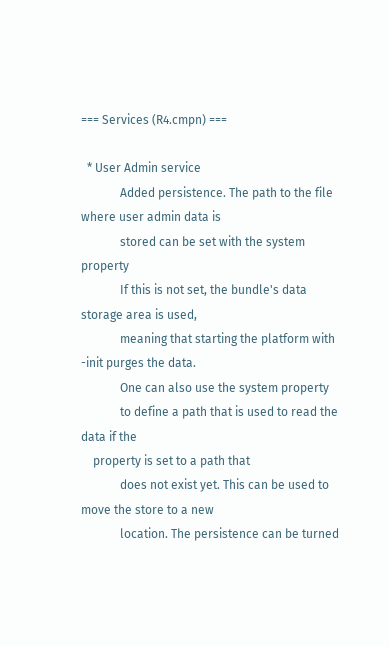=== Services (R4.cmpn) ===

  * User Admin service
             Added persistence. The path to the file where user admin data is
             stored can be set with the system property
             If this is not set, the bundle's data storage area is used,
             meaning that starting the platform with -init purges the data.
             One can also use the system property
             to define a path that is used to read the data if the
    property is set to a path that
             does not exist yet. This can be used to move the store to a new
             location. The persistence can be turned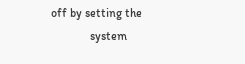off by setting the
             system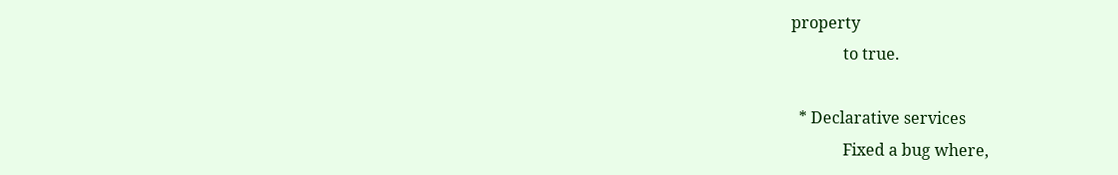property
             to true.

  * Declarative services
             Fixed a bug where,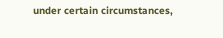under certain circumstances,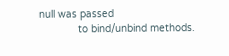null was passed
             to bind/unbind methods.